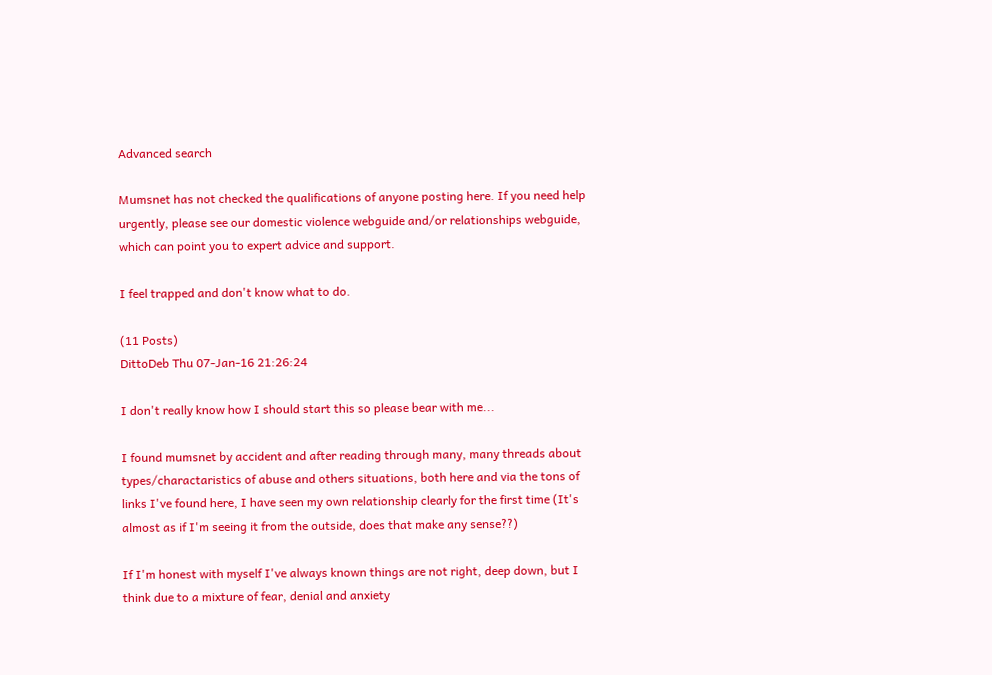Advanced search

Mumsnet has not checked the qualifications of anyone posting here. If you need help urgently, please see our domestic violence webguide and/or relationships webguide, which can point you to expert advice and support.

I feel trapped and don't know what to do.

(11 Posts)
DittoDeb Thu 07-Jan-16 21:26:24

I don't really know how I should start this so please bear with me...

I found mumsnet by accident and after reading through many, many threads about types/charactaristics of abuse and others situations, both here and via the tons of links I've found here, I have seen my own relationship clearly for the first time (It's almost as if I'm seeing it from the outside, does that make any sense??)

If I'm honest with myself I've always known things are not right, deep down, but I think due to a mixture of fear, denial and anxiety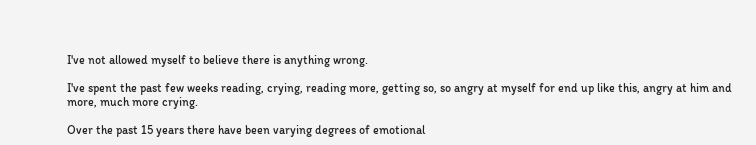I've not allowed myself to believe there is anything wrong.

I've spent the past few weeks reading, crying, reading more, getting so, so angry at myself for end up like this, angry at him and more, much more crying.

Over the past 15 years there have been varying degrees of emotional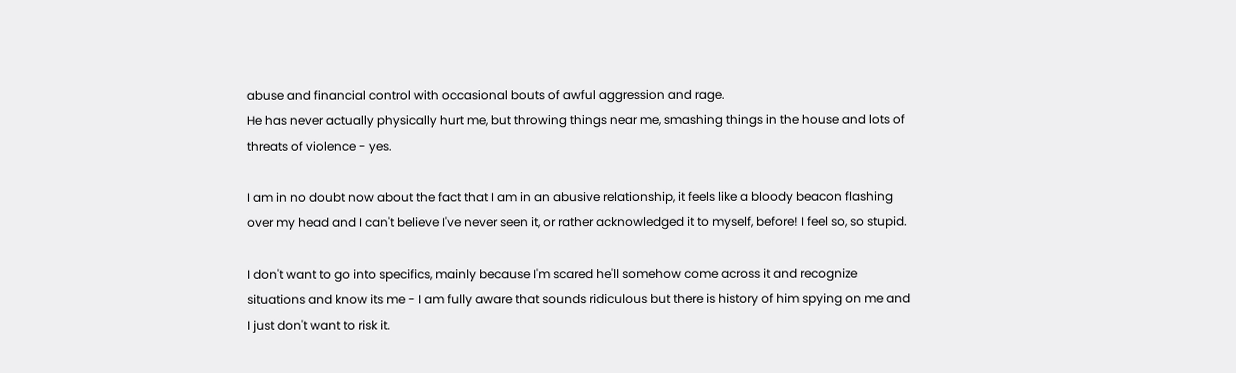abuse and financial control with occasional bouts of awful aggression and rage.
He has never actually physically hurt me, but throwing things near me, smashing things in the house and lots of threats of violence - yes.

I am in no doubt now about the fact that I am in an abusive relationship, it feels like a bloody beacon flashing over my head and I can't believe I've never seen it, or rather acknowledged it to myself, before! I feel so, so stupid.

I don't want to go into specifics, mainly because I'm scared he'll somehow come across it and recognize situations and know its me - I am fully aware that sounds ridiculous but there is history of him spying on me and I just don't want to risk it.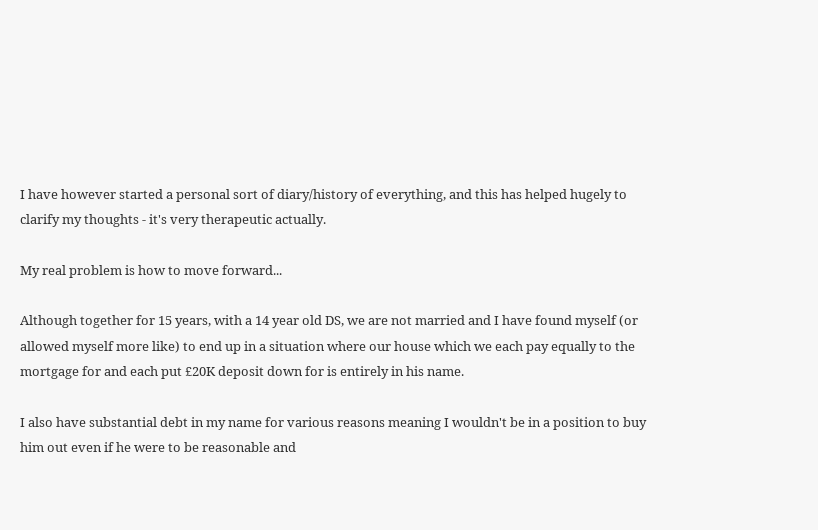I have however started a personal sort of diary/history of everything, and this has helped hugely to clarify my thoughts - it's very therapeutic actually.

My real problem is how to move forward...

Although together for 15 years, with a 14 year old DS, we are not married and I have found myself (or allowed myself more like) to end up in a situation where our house which we each pay equally to the mortgage for and each put £20K deposit down for is entirely in his name.

I also have substantial debt in my name for various reasons meaning I wouldn't be in a position to buy him out even if he were to be reasonable and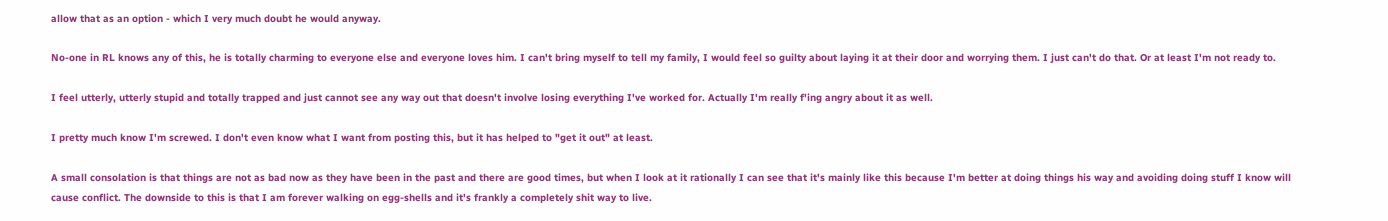allow that as an option - which I very much doubt he would anyway.

No-one in RL knows any of this, he is totally charming to everyone else and everyone loves him. I can't bring myself to tell my family, I would feel so guilty about laying it at their door and worrying them. I just can't do that. Or at least I'm not ready to.

I feel utterly, utterly stupid and totally trapped and just cannot see any way out that doesn't involve losing everything I've worked for. Actually I'm really f'ing angry about it as well.

I pretty much know I'm screwed. I don't even know what I want from posting this, but it has helped to "get it out" at least.

A small consolation is that things are not as bad now as they have been in the past and there are good times, but when I look at it rationally I can see that it's mainly like this because I'm better at doing things his way and avoiding doing stuff I know will cause conflict. The downside to this is that I am forever walking on egg-shells and it's frankly a completely shit way to live.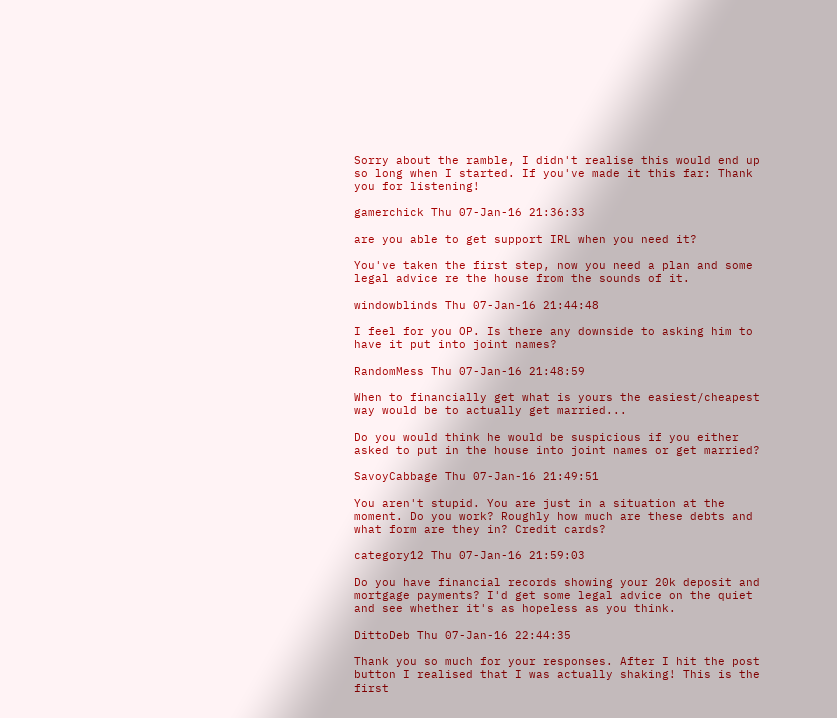Sorry about the ramble, I didn't realise this would end up so long when I started. If you've made it this far: Thank you for listening!

gamerchick Thu 07-Jan-16 21:36:33

are you able to get support IRL when you need it?

You've taken the first step, now you need a plan and some legal advice re the house from the sounds of it.

windowblinds Thu 07-Jan-16 21:44:48

I feel for you OP. Is there any downside to asking him to have it put into joint names?

RandomMess Thu 07-Jan-16 21:48:59

When to financially get what is yours the easiest/cheapest way would be to actually get married...

Do you would think he would be suspicious if you either asked to put in the house into joint names or get married?

SavoyCabbage Thu 07-Jan-16 21:49:51

You aren't stupid. You are just in a situation at the moment. Do you work? Roughly how much are these debts and what form are they in? Credit cards?

category12 Thu 07-Jan-16 21:59:03

Do you have financial records showing your 20k deposit and mortgage payments? I'd get some legal advice on the quiet and see whether it's as hopeless as you think.

DittoDeb Thu 07-Jan-16 22:44:35

Thank you so much for your responses. After I hit the post button I realised that I was actually shaking! This is the first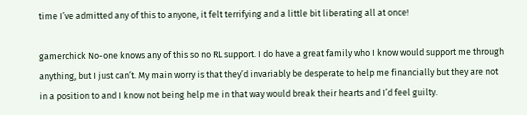time I’ve admitted any of this to anyone, it felt terrifying and a little bit liberating all at once!

gamerchick No-one knows any of this so no RL support. I do have a great family who I know would support me through anything, but I just can’t. My main worry is that they’d invariably be desperate to help me financially but they are not in a position to and I know not being help me in that way would break their hearts and I’d feel guilty.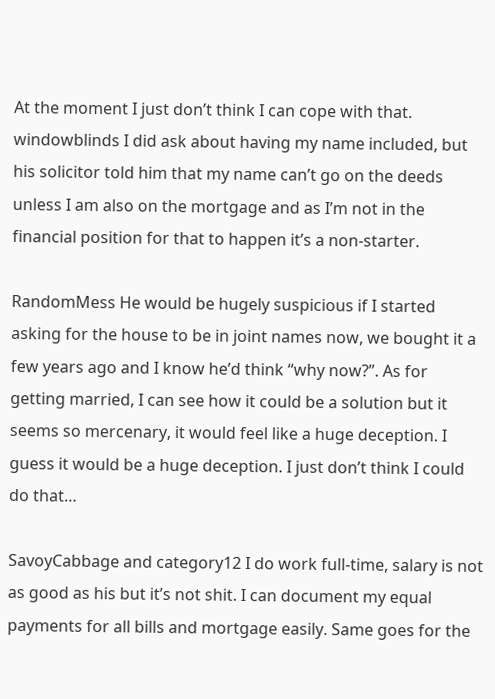At the moment I just don’t think I can cope with that.
windowblinds I did ask about having my name included, but his solicitor told him that my name can’t go on the deeds unless I am also on the mortgage and as I’m not in the financial position for that to happen it’s a non-starter.

RandomMess He would be hugely suspicious if I started asking for the house to be in joint names now, we bought it a few years ago and I know he’d think “why now?”. As for getting married, I can see how it could be a solution but it seems so mercenary, it would feel like a huge deception. I guess it would be a huge deception. I just don’t think I could do that…

SavoyCabbage and category12 I do work full-time, salary is not as good as his but it’s not shit. I can document my equal payments for all bills and mortgage easily. Same goes for the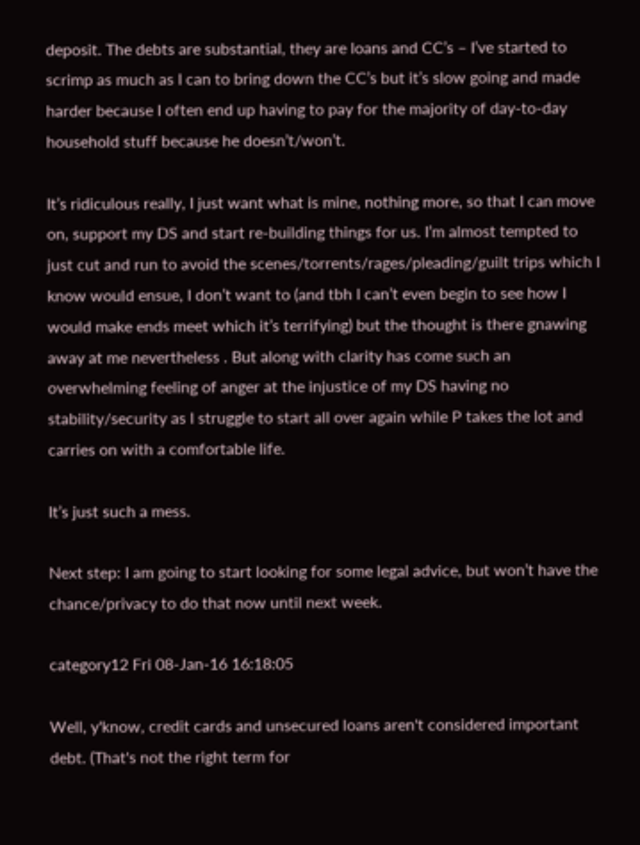deposit. The debts are substantial, they are loans and CC’s – I’ve started to scrimp as much as I can to bring down the CC’s but it’s slow going and made harder because I often end up having to pay for the majority of day-to-day household stuff because he doesn’t/won’t.

It’s ridiculous really, I just want what is mine, nothing more, so that I can move on, support my DS and start re-building things for us. I’m almost tempted to just cut and run to avoid the scenes/torrents/rages/pleading/guilt trips which I know would ensue, I don’t want to (and tbh I can’t even begin to see how I would make ends meet which it’s terrifying) but the thought is there gnawing away at me nevertheless . But along with clarity has come such an overwhelming feeling of anger at the injustice of my DS having no stability/security as I struggle to start all over again while P takes the lot and carries on with a comfortable life.

It’s just such a mess.

Next step: I am going to start looking for some legal advice, but won’t have the chance/privacy to do that now until next week.

category12 Fri 08-Jan-16 16:18:05

Well, y'know, credit cards and unsecured loans aren't considered important debt. (That's not the right term for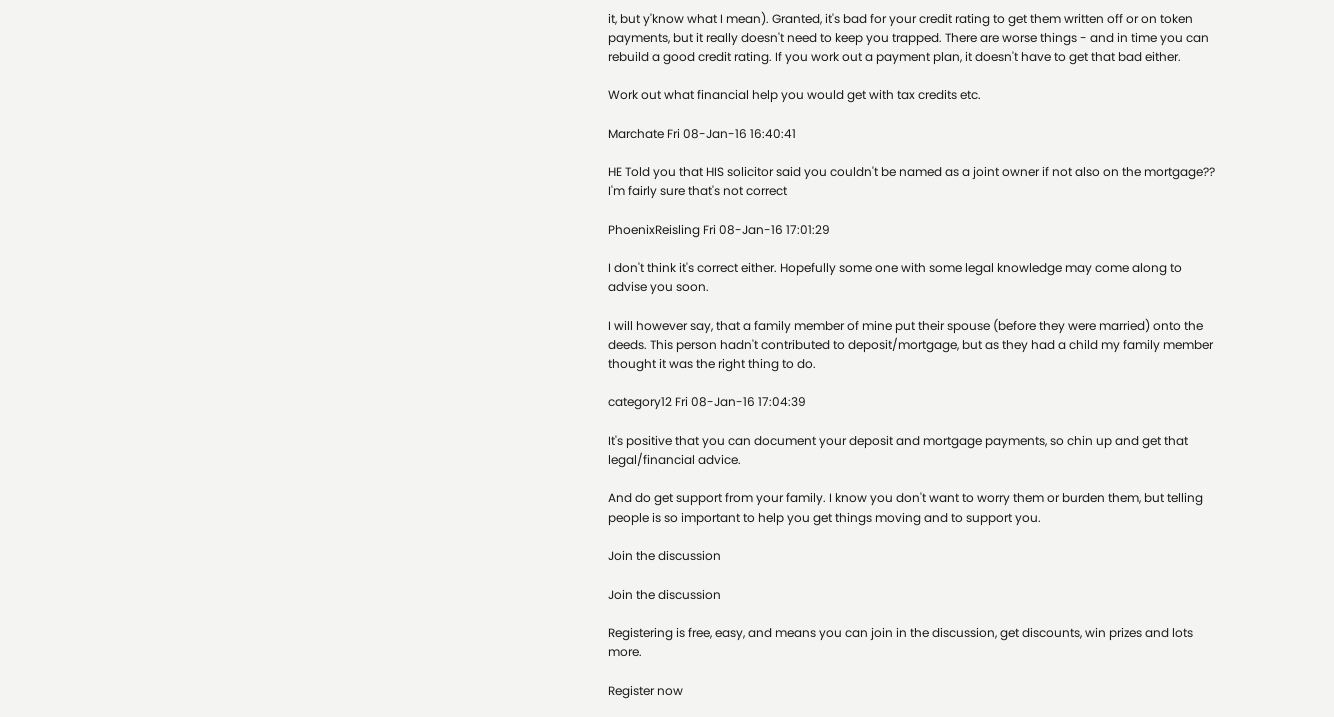it, but y'know what I mean). Granted, it's bad for your credit rating to get them written off or on token payments, but it really doesn't need to keep you trapped. There are worse things - and in time you can rebuild a good credit rating. If you work out a payment plan, it doesn't have to get that bad either.

Work out what financial help you would get with tax credits etc.

Marchate Fri 08-Jan-16 16:40:41

HE Told you that HIS solicitor said you couldn't be named as a joint owner if not also on the mortgage??
I'm fairly sure that's not correct

PhoenixReisling Fri 08-Jan-16 17:01:29

I don't think it's correct either. Hopefully some one with some legal knowledge may come along to advise you soon.

I will however say, that a family member of mine put their spouse (before they were married) onto the deeds. This person hadn't contributed to deposit/mortgage, but as they had a child my family member thought it was the right thing to do.

category12 Fri 08-Jan-16 17:04:39

It's positive that you can document your deposit and mortgage payments, so chin up and get that legal/financial advice.

And do get support from your family. I know you don't want to worry them or burden them, but telling people is so important to help you get things moving and to support you.

Join the discussion

Join the discussion

Registering is free, easy, and means you can join in the discussion, get discounts, win prizes and lots more.

Register now